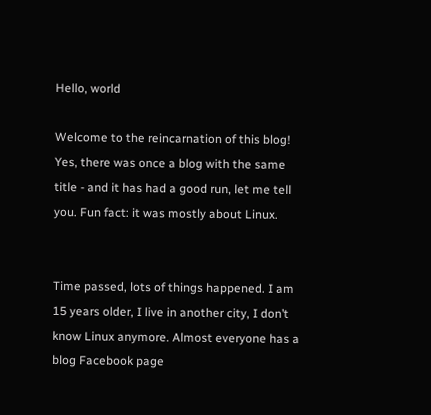Hello, world

Welcome to the reincarnation of this blog! Yes, there was once a blog with the same title - and it has had a good run, let me tell you. Fun fact: it was mostly about Linux.


Time passed, lots of things happened. I am 15 years older, I live in another city, I don’t know Linux anymore. Almost everyone has a blog Facebook page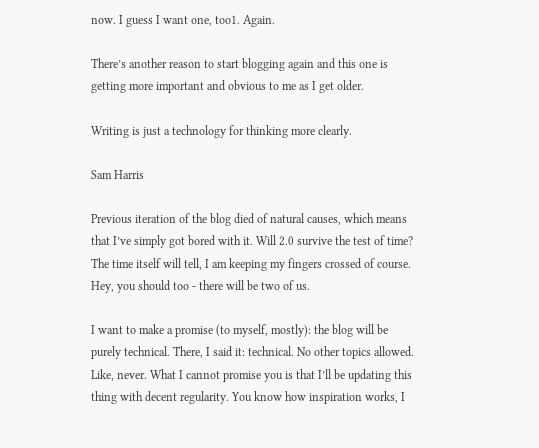now. I guess I want one, too1. Again.

There’s another reason to start blogging again and this one is getting more important and obvious to me as I get older.

Writing is just a technology for thinking more clearly.

Sam Harris

Previous iteration of the blog died of natural causes, which means that I’ve simply got bored with it. Will 2.0 survive the test of time? The time itself will tell, I am keeping my fingers crossed of course. Hey, you should too - there will be two of us.

I want to make a promise (to myself, mostly): the blog will be purely technical. There, I said it: technical. No other topics allowed. Like, never. What I cannot promise you is that I’ll be updating this thing with decent regularity. You know how inspiration works, I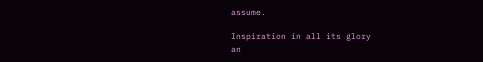assume.

Inspiration in all its glory
an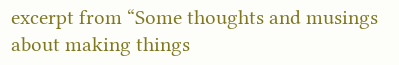excerpt from “Some thoughts and musings about making things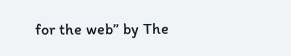for the web” by The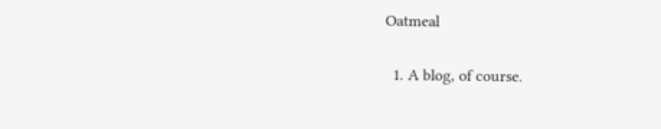Oatmeal

  1. A blog, of course.